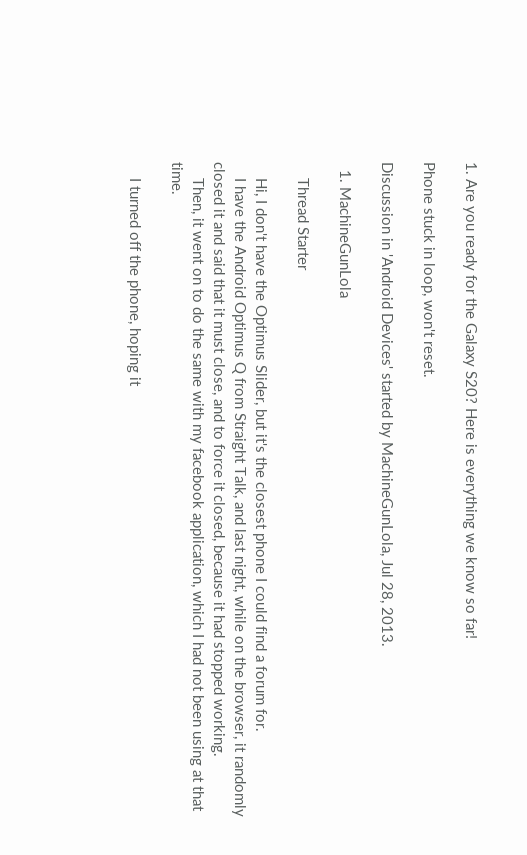1. Are you ready for the Galaxy S20? Here is everything we know so far!

Phone stuck in loop, won't reset.

Discussion in 'Android Devices' started by MachineGunLola, Jul 28, 2013.

  1. MachineGunLola

    Thread Starter

    Hi, I don't have the Optimus Slider, but it's the closest phone I could find a forum for.
    I have the Android Optimus Q from Straight Talk, and last night, while on the browser, it randomly closed it and said that it must close, and to force it closed, because it had stopped working.
    Then, it went on to do the same with my facebook application, which I had not been using at that time.

    I turned off the phone, hoping it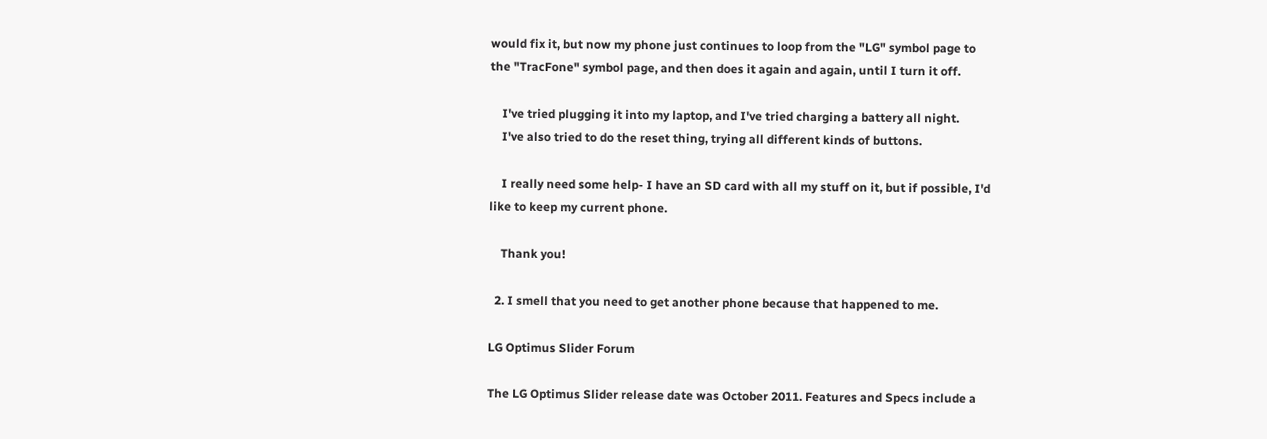would fix it, but now my phone just continues to loop from the "LG" symbol page to the "TracFone" symbol page, and then does it again and again, until I turn it off.

    I've tried plugging it into my laptop, and I've tried charging a battery all night.
    I've also tried to do the reset thing, trying all different kinds of buttons.

    I really need some help- I have an SD card with all my stuff on it, but if possible, I'd like to keep my current phone.

    Thank you!

  2. I smell that you need to get another phone because that happened to me.

LG Optimus Slider Forum

The LG Optimus Slider release date was October 2011. Features and Specs include a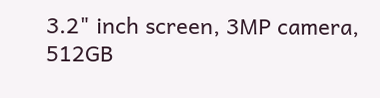3.2" inch screen, 3MP camera, 512GB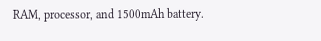RAM, processor, and 1500mAh battery.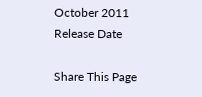October 2011
Release Date

Share This Page